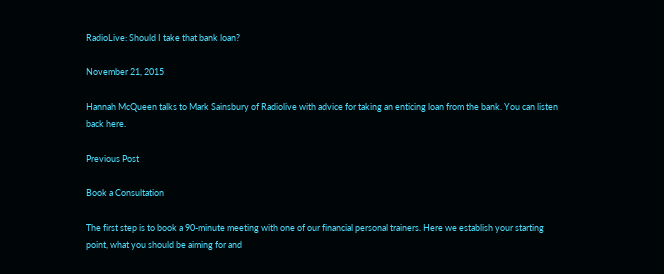RadioLive: Should I take that bank loan?

November 21, 2015

Hannah McQueen talks to Mark Sainsbury of Radiolive with advice for taking an enticing loan from the bank. You can listen back here.

Previous Post

Book a Consultation

The first step is to book a 90-minute meeting with one of our financial personal trainers. Here we establish your starting point, what you should be aiming for and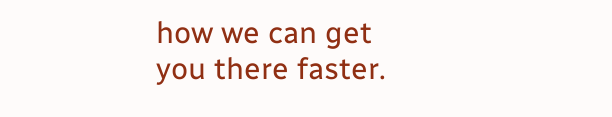how we can get you there faster.